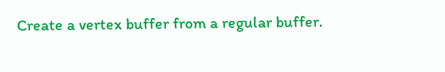Create a vertex buffer from a regular buffer.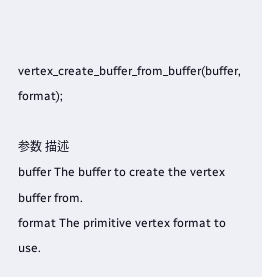vertex_create_buffer_from_buffer(buffer, format);

参数 描述
buffer The buffer to create the vertex buffer from.
format The primitive vertex format to use.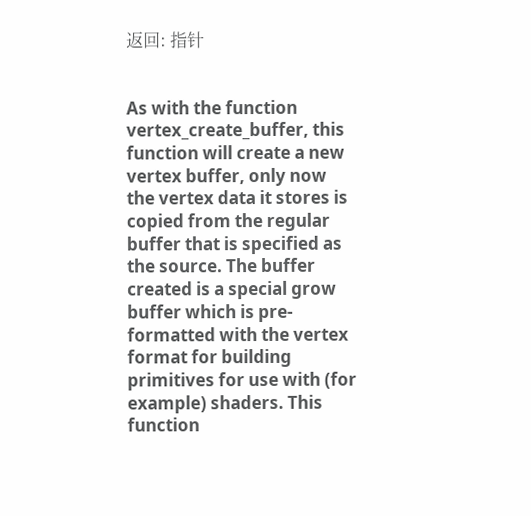返回: 指针


As with the function vertex_create_buffer, this function will create a new vertex buffer, only now the vertex data it stores is copied from the regular buffer that is specified as the source. The buffer created is a special grow buffer which is pre-formatted with the vertex format for building primitives for use with (for example) shaders. This function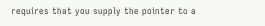requires that you supply the pointer to a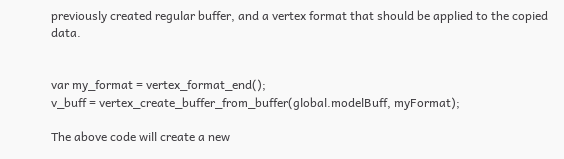previously created regular buffer, and a vertex format that should be applied to the copied data.


var my_format = vertex_format_end();
v_buff = vertex_create_buffer_from_buffer(global.modelBuff, myFormat);

The above code will create a new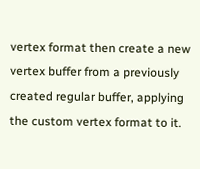vertex format then create a new vertex buffer from a previously created regular buffer, applying the custom vertex format to it.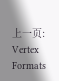上一页: Vertex Formats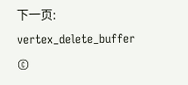下一页: vertex_delete_buffer
©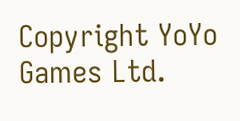Copyright YoYo Games Ltd.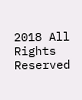2018 All Rights Reserved